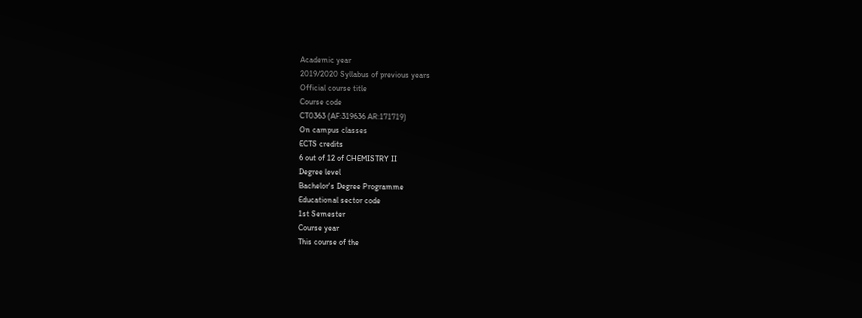Academic year
2019/2020 Syllabus of previous years
Official course title
Course code
CT0363 (AF:319636 AR:171719)
On campus classes
ECTS credits
6 out of 12 of CHEMISTRY II
Degree level
Bachelor's Degree Programme
Educational sector code
1st Semester
Course year
This course of the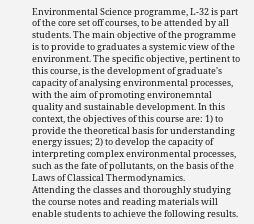Environmental Science programme, L-32 is part of the core set off courses, to be attended by all students. The main objective of the programme is to provide to graduates a systemic view of the environment. The specific objective, pertinent to this course, is the development of graduate's capacity of analysing environmental processes, with the aim of promoting environemntal quality and sustainable development. In this context, the objectives of this course are: 1) to provide the theoretical basis for understanding energy issues; 2) to develop the capacity of interpreting complex environmental processes, such as the fate of pollutants, on the basis of the Laws of Classical Thermodynamics.
Attending the classes and thoroughly studying the course notes and reading materials will enable students to achieve the following results.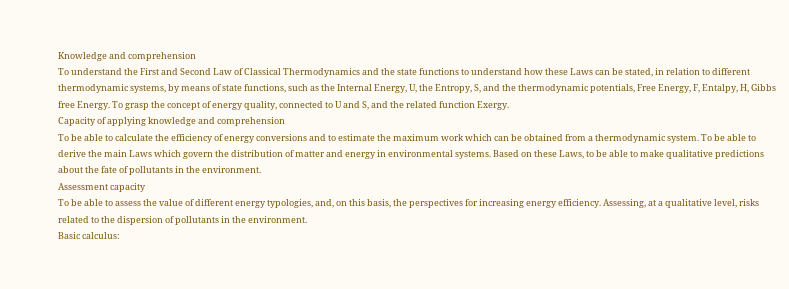Knowledge and comprehension
To understand the First and Second Law of Classical Thermodynamics and the state functions to understand how these Laws can be stated, in relation to different thermodynamic systems, by means of state functions, such as the Internal Energy, U, the Entropy, S, and the thermodynamic potentials, Free Energy, F, Entalpy, H, Gibbs free Energy. To grasp the concept of energy quality, connected to U and S, and the related function Exergy.
Capacity of applying knowledge and comprehension
To be able to calculate the efficiency of energy conversions and to estimate the maximum work which can be obtained from a thermodynamic system. To be able to derive the main Laws which govern the distribution of matter and energy in environmental systems. Based on these Laws, to be able to make qualitative predictions about the fate of pollutants in the environment.
Assessment capacity
To be able to assess the value of different energy typologies, and, on this basis, the perspectives for increasing energy efficiency. Assessing, at a qualitative level, risks related to the dispersion of pollutants in the environment.
Basic calculus: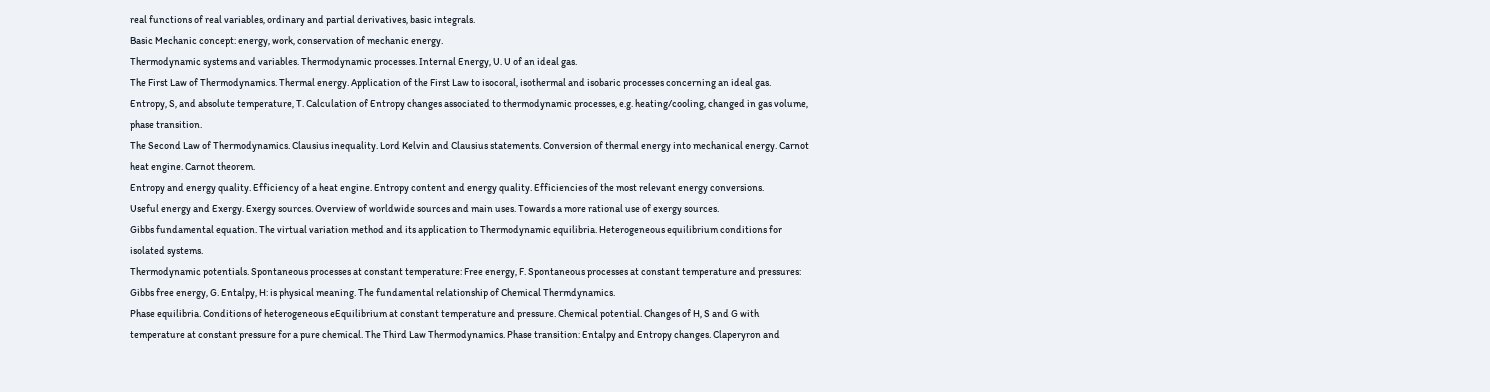real functions of real variables, ordinary and partial derivatives, basic integrals.
Basic Mechanic concept: energy, work, conservation of mechanic energy.
Thermodynamic systems and variables. Thermodynamic processes. Internal Energy, U. U of an ideal gas.
The First Law of Thermodynamics. Thermal energy. Application of the First Law to isocoral, isothermal and isobaric processes concerning an ideal gas.
Entropy, S, and absolute temperature, T. Calculation of Entropy changes associated to thermodynamic processes, e.g. heating/cooling, changed in gas volume, phase transition.
The Second Law of Thermodynamics. Clausius inequality. Lord Kelvin and Clausius statements. Conversion of thermal energy into mechanical energy. Carnot heat engine. Carnot theorem.
Entropy and energy quality. Efficiency of a heat engine. Entropy content and energy quality. Efficiencies of the most relevant energy conversions.
Useful energy and Exergy. Exergy sources. Overview of worldwide sources and main uses. Towards a more rational use of exergy sources.
Gibbs fundamental equation. The virtual variation method and its application to Thermodynamic equilibria. Heterogeneous equilibrium conditions for isolated systems.
Thermodynamic potentials. Spontaneous processes at constant temperature: Free energy, F. Spontaneous processes at constant temperature and pressures: Gibbs free energy, G. Entalpy, H: is physical meaning. The fundamental relationship of Chemical Thermdynamics.
Phase equilibria. Conditions of heterogeneous eEquilibrium at constant temperature and pressure. Chemical potential. Changes of H, S and G with temperature at constant pressure for a pure chemical. The Third Law Thermodynamics. Phase transition: Entalpy and Entropy changes. Claperyron and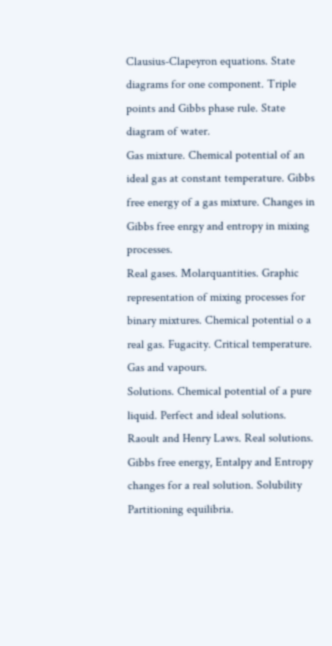Clausius-Clapeyron equations. State diagrams for one component. Triple points and Gibbs phase rule. State diagram of water.
Gas mixture. Chemical potential of an ideal gas at constant temperature. Gibbs free energy of a gas mixture. Changes in Gibbs free enrgy and entropy in mixing processes.
Real gases. Molarquantities. Graphic representation of mixing processes for binary mixtures. Chemical potential o a real gas. Fugacity. Critical temperature. Gas and vapours.
Solutions. Chemical potential of a pure liquid. Perfect and ideal solutions. Raoult and Henry Laws. Real solutions. Gibbs free energy, Entalpy and Entropy changes for a real solution. Solubility
Partitioning equilibria.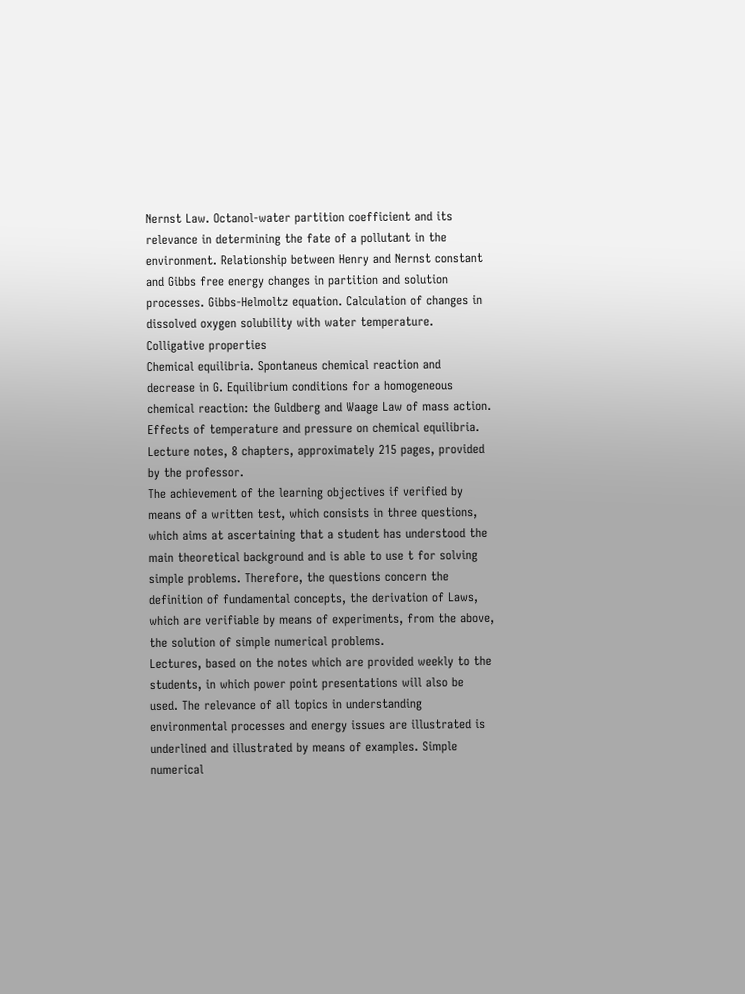Nernst Law. Octanol-water partition coefficient and its relevance in determining the fate of a pollutant in the environment. Relationship between Henry and Nernst constant and Gibbs free energy changes in partition and solution processes. Gibbs-Helmoltz equation. Calculation of changes in dissolved oxygen solubility with water temperature. Colligative properties
Chemical equilibria. Spontaneus chemical reaction and decrease in G. Equilibrium conditions for a homogeneous chemical reaction: the Guldberg and Waage Law of mass action. Effects of temperature and pressure on chemical equilibria.
Lecture notes, 8 chapters, approximately 215 pages, provided by the professor.
The achievement of the learning objectives if verified by means of a written test, which consists in three questions, which aims at ascertaining that a student has understood the main theoretical background and is able to use t for solving simple problems. Therefore, the questions concern the definition of fundamental concepts, the derivation of Laws, which are verifiable by means of experiments, from the above, the solution of simple numerical problems.
Lectures, based on the notes which are provided weekly to the students, in which power point presentations will also be used. The relevance of all topics in understanding environmental processes and energy issues are illustrated is underlined and illustrated by means of examples. Simple numerical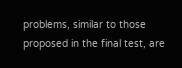problems, similar to those proposed in the final test, are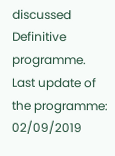discussed
Definitive programme.
Last update of the programme: 02/09/2019